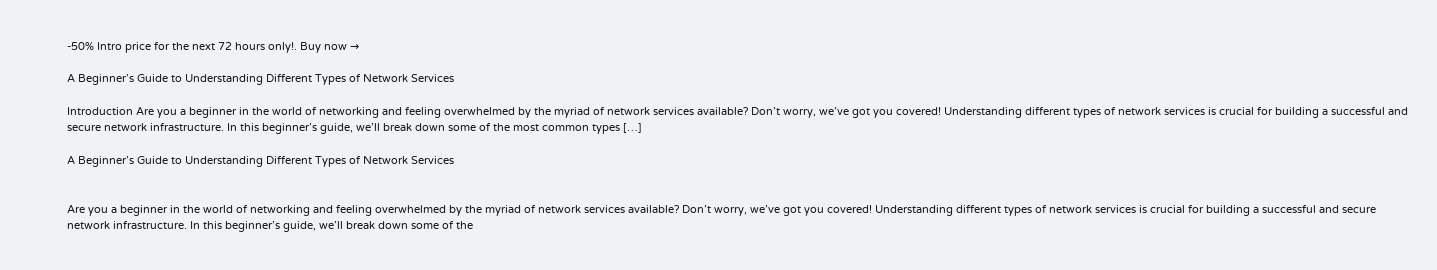-50% Intro price for the next 72 hours only!. Buy now →

A Beginner’s Guide to Understanding Different Types of Network Services

Introduction Are you a beginner in the world of networking and feeling overwhelmed by the myriad of network services available? Don’t worry, we’ve got you covered! Understanding different types of network services is crucial for building a successful and secure network infrastructure. In this beginner’s guide, we’ll break down some of the most common types […]

A Beginner’s Guide to Understanding Different Types of Network Services


Are you a beginner in the world of networking and feeling overwhelmed by the myriad of network services available? Don’t worry, we’ve got you covered! Understanding different types of network services is crucial for building a successful and secure network infrastructure. In this beginner’s guide, we’ll break down some of the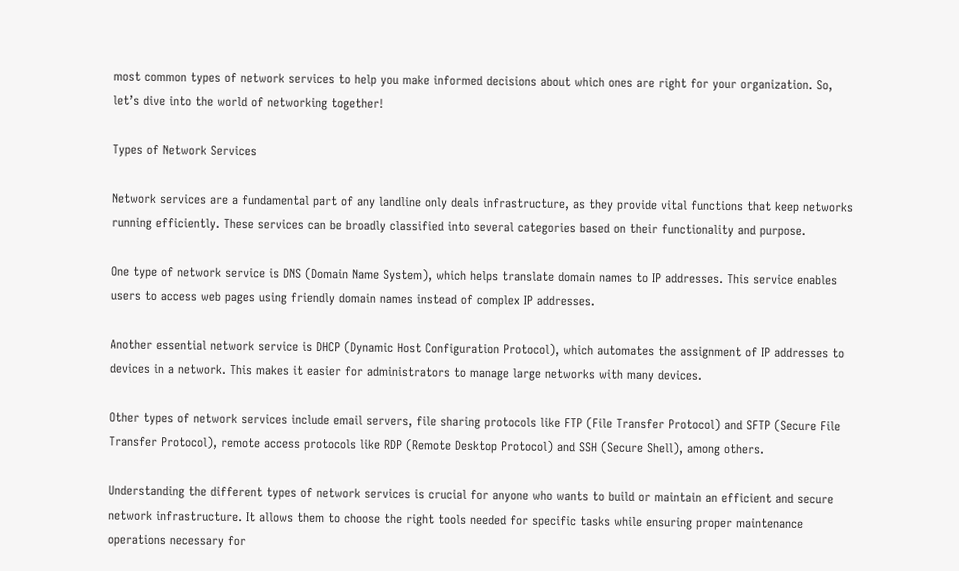most common types of network services to help you make informed decisions about which ones are right for your organization. So, let’s dive into the world of networking together!

Types of Network Services

Network services are a fundamental part of any landline only deals infrastructure, as they provide vital functions that keep networks running efficiently. These services can be broadly classified into several categories based on their functionality and purpose.

One type of network service is DNS (Domain Name System), which helps translate domain names to IP addresses. This service enables users to access web pages using friendly domain names instead of complex IP addresses.

Another essential network service is DHCP (Dynamic Host Configuration Protocol), which automates the assignment of IP addresses to devices in a network. This makes it easier for administrators to manage large networks with many devices.

Other types of network services include email servers, file sharing protocols like FTP (File Transfer Protocol) and SFTP (Secure File Transfer Protocol), remote access protocols like RDP (Remote Desktop Protocol) and SSH (Secure Shell), among others.

Understanding the different types of network services is crucial for anyone who wants to build or maintain an efficient and secure network infrastructure. It allows them to choose the right tools needed for specific tasks while ensuring proper maintenance operations necessary for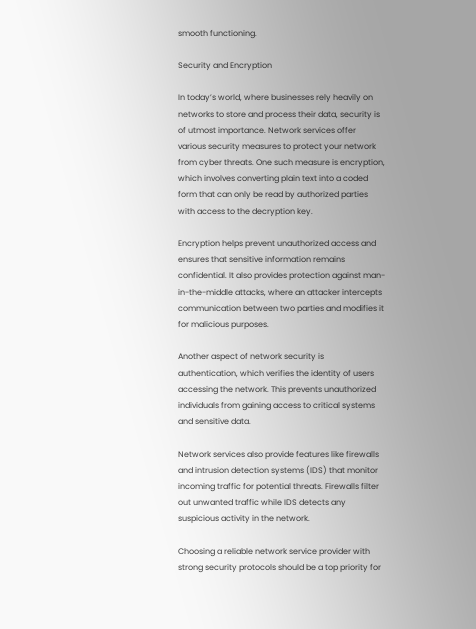smooth functioning.

Security and Encryption

In today’s world, where businesses rely heavily on networks to store and process their data, security is of utmost importance. Network services offer various security measures to protect your network from cyber threats. One such measure is encryption, which involves converting plain text into a coded form that can only be read by authorized parties with access to the decryption key.

Encryption helps prevent unauthorized access and ensures that sensitive information remains confidential. It also provides protection against man-in-the-middle attacks, where an attacker intercepts communication between two parties and modifies it for malicious purposes.

Another aspect of network security is authentication, which verifies the identity of users accessing the network. This prevents unauthorized individuals from gaining access to critical systems and sensitive data.

Network services also provide features like firewalls and intrusion detection systems (IDS) that monitor incoming traffic for potential threats. Firewalls filter out unwanted traffic while IDS detects any suspicious activity in the network.

Choosing a reliable network service provider with strong security protocols should be a top priority for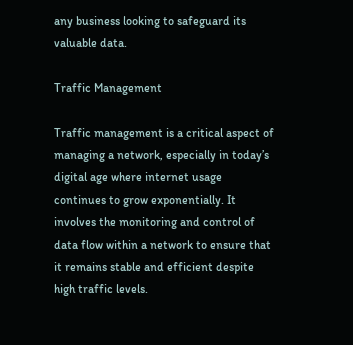any business looking to safeguard its valuable data.

Traffic Management

Traffic management is a critical aspect of managing a network, especially in today’s digital age where internet usage continues to grow exponentially. It involves the monitoring and control of data flow within a network to ensure that it remains stable and efficient despite high traffic levels.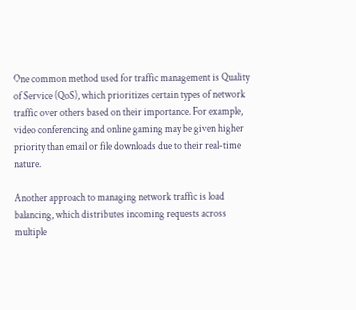One common method used for traffic management is Quality of Service (QoS), which prioritizes certain types of network traffic over others based on their importance. For example, video conferencing and online gaming may be given higher priority than email or file downloads due to their real-time nature.

Another approach to managing network traffic is load balancing, which distributes incoming requests across multiple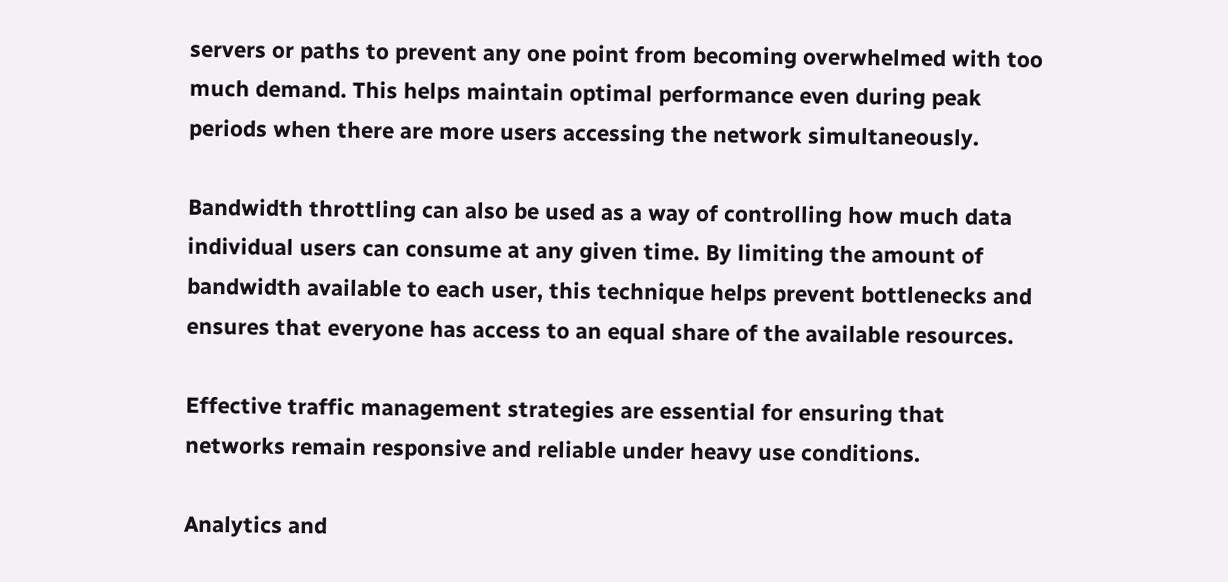servers or paths to prevent any one point from becoming overwhelmed with too much demand. This helps maintain optimal performance even during peak periods when there are more users accessing the network simultaneously.

Bandwidth throttling can also be used as a way of controlling how much data individual users can consume at any given time. By limiting the amount of bandwidth available to each user, this technique helps prevent bottlenecks and ensures that everyone has access to an equal share of the available resources.

Effective traffic management strategies are essential for ensuring that networks remain responsive and reliable under heavy use conditions.

Analytics and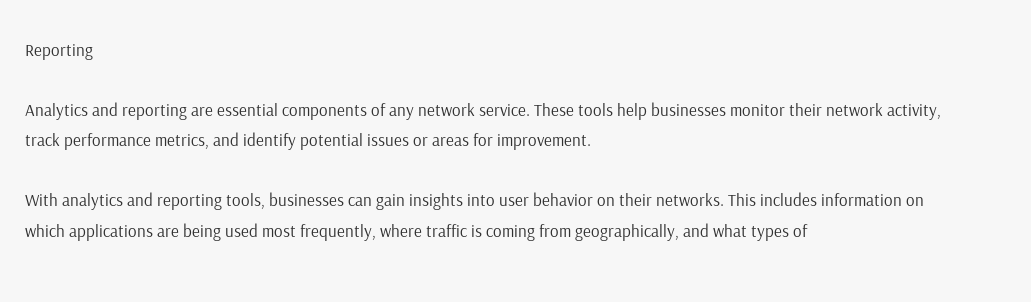Reporting

Analytics and reporting are essential components of any network service. These tools help businesses monitor their network activity, track performance metrics, and identify potential issues or areas for improvement.

With analytics and reporting tools, businesses can gain insights into user behavior on their networks. This includes information on which applications are being used most frequently, where traffic is coming from geographically, and what types of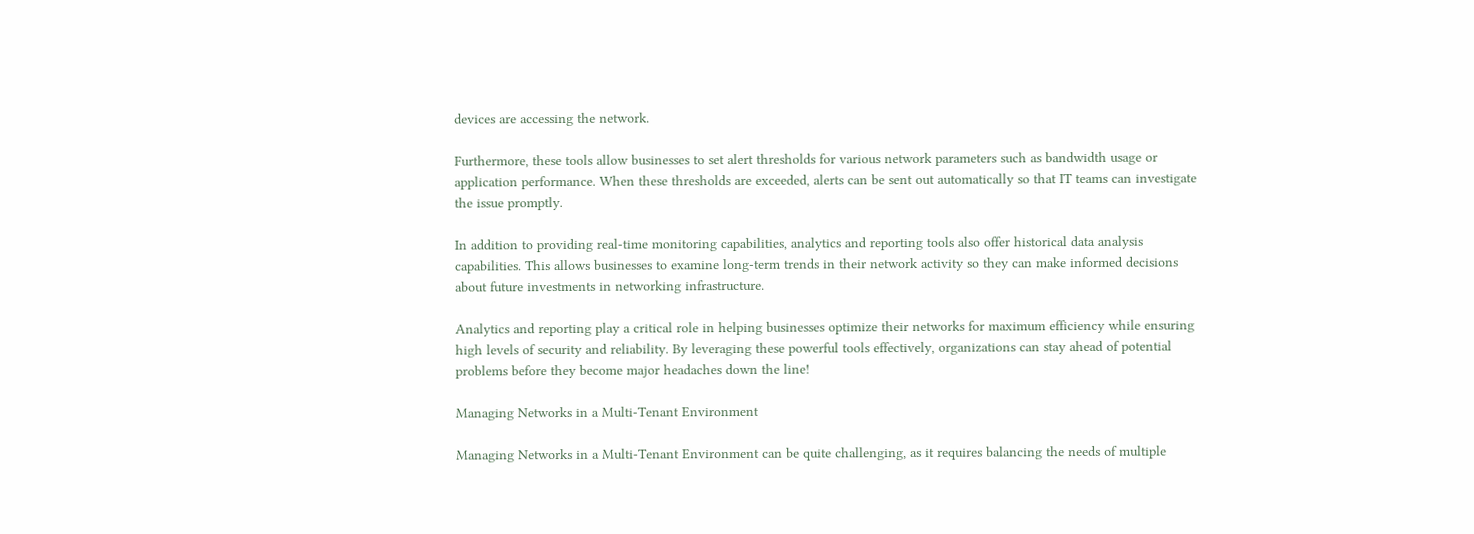devices are accessing the network.

Furthermore, these tools allow businesses to set alert thresholds for various network parameters such as bandwidth usage or application performance. When these thresholds are exceeded, alerts can be sent out automatically so that IT teams can investigate the issue promptly.

In addition to providing real-time monitoring capabilities, analytics and reporting tools also offer historical data analysis capabilities. This allows businesses to examine long-term trends in their network activity so they can make informed decisions about future investments in networking infrastructure.

Analytics and reporting play a critical role in helping businesses optimize their networks for maximum efficiency while ensuring high levels of security and reliability. By leveraging these powerful tools effectively, organizations can stay ahead of potential problems before they become major headaches down the line!

Managing Networks in a Multi-Tenant Environment

Managing Networks in a Multi-Tenant Environment can be quite challenging, as it requires balancing the needs of multiple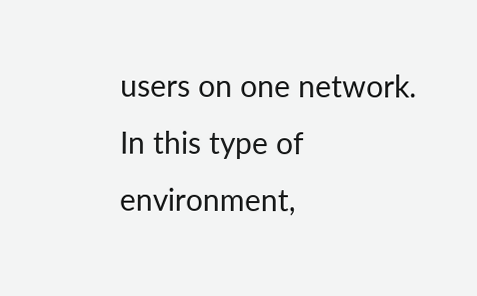users on one network. In this type of environment,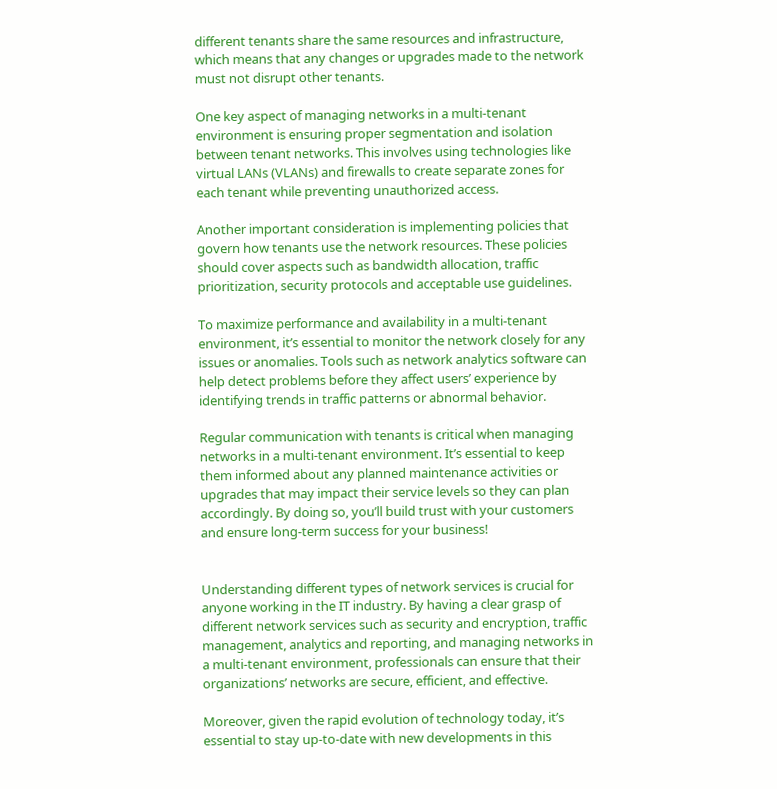different tenants share the same resources and infrastructure, which means that any changes or upgrades made to the network must not disrupt other tenants.

One key aspect of managing networks in a multi-tenant environment is ensuring proper segmentation and isolation between tenant networks. This involves using technologies like virtual LANs (VLANs) and firewalls to create separate zones for each tenant while preventing unauthorized access.

Another important consideration is implementing policies that govern how tenants use the network resources. These policies should cover aspects such as bandwidth allocation, traffic prioritization, security protocols and acceptable use guidelines.

To maximize performance and availability in a multi-tenant environment, it’s essential to monitor the network closely for any issues or anomalies. Tools such as network analytics software can help detect problems before they affect users’ experience by identifying trends in traffic patterns or abnormal behavior.

Regular communication with tenants is critical when managing networks in a multi-tenant environment. It’s essential to keep them informed about any planned maintenance activities or upgrades that may impact their service levels so they can plan accordingly. By doing so, you’ll build trust with your customers and ensure long-term success for your business!


Understanding different types of network services is crucial for anyone working in the IT industry. By having a clear grasp of different network services such as security and encryption, traffic management, analytics and reporting, and managing networks in a multi-tenant environment, professionals can ensure that their organizations’ networks are secure, efficient, and effective.

Moreover, given the rapid evolution of technology today, it’s essential to stay up-to-date with new developments in this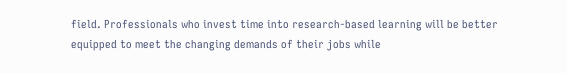field. Professionals who invest time into research-based learning will be better equipped to meet the changing demands of their jobs while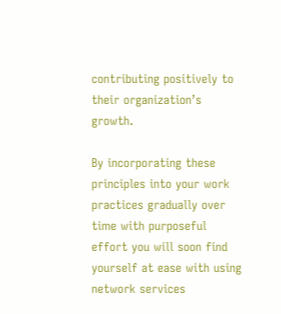contributing positively to their organization’s growth.

By incorporating these principles into your work practices gradually over time with purposeful effort you will soon find yourself at ease with using network services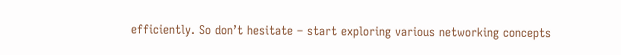efficiently. So don’t hesitate – start exploring various networking concepts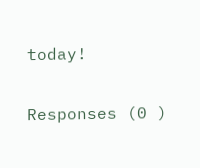today!

Responses (0 )